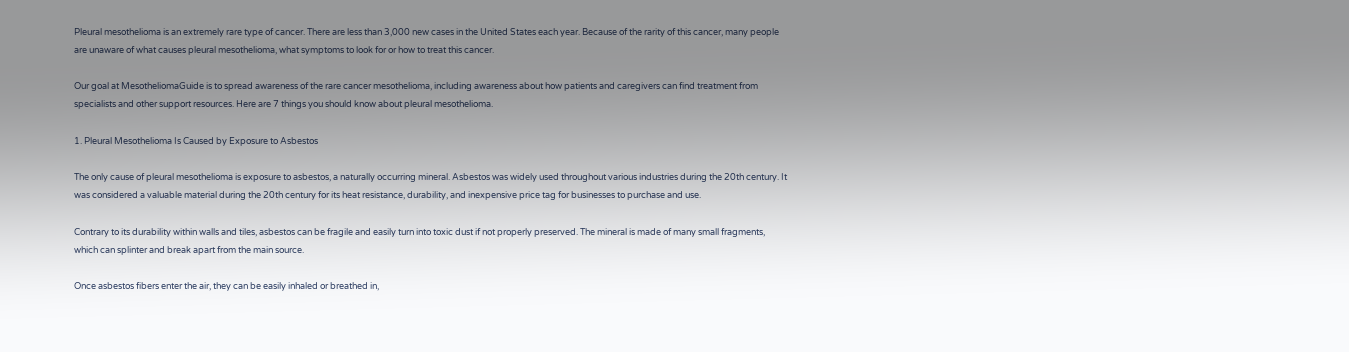Pleural mesothelioma is an extremely rare type of cancer. There are less than 3,000 new cases in the United States each year. Because of the rarity of this cancer, many people are unaware of what causes pleural mesothelioma, what symptoms to look for or how to treat this cancer.

Our goal at MesotheliomaGuide is to spread awareness of the rare cancer mesothelioma, including awareness about how patients and caregivers can find treatment from specialists and other support resources. Here are 7 things you should know about pleural mesothelioma.

1. Pleural Mesothelioma Is Caused by Exposure to Asbestos

The only cause of pleural mesothelioma is exposure to asbestos, a naturally occurring mineral. Asbestos was widely used throughout various industries during the 20th century. It was considered a valuable material during the 20th century for its heat resistance, durability, and inexpensive price tag for businesses to purchase and use.

Contrary to its durability within walls and tiles, asbestos can be fragile and easily turn into toxic dust if not properly preserved. The mineral is made of many small fragments, which can splinter and break apart from the main source.

Once asbestos fibers enter the air, they can be easily inhaled or breathed in,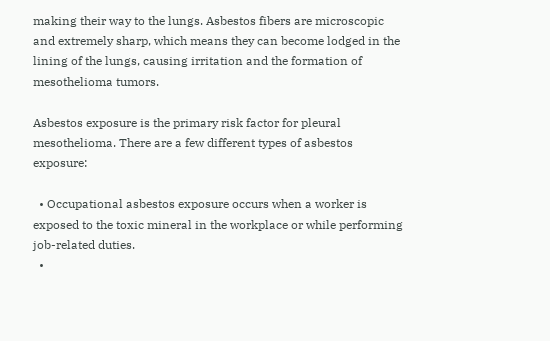making their way to the lungs. Asbestos fibers are microscopic and extremely sharp, which means they can become lodged in the lining of the lungs, causing irritation and the formation of mesothelioma tumors.

Asbestos exposure is the primary risk factor for pleural mesothelioma. There are a few different types of asbestos exposure:

  • Occupational asbestos exposure occurs when a worker is exposed to the toxic mineral in the workplace or while performing job-related duties.
  •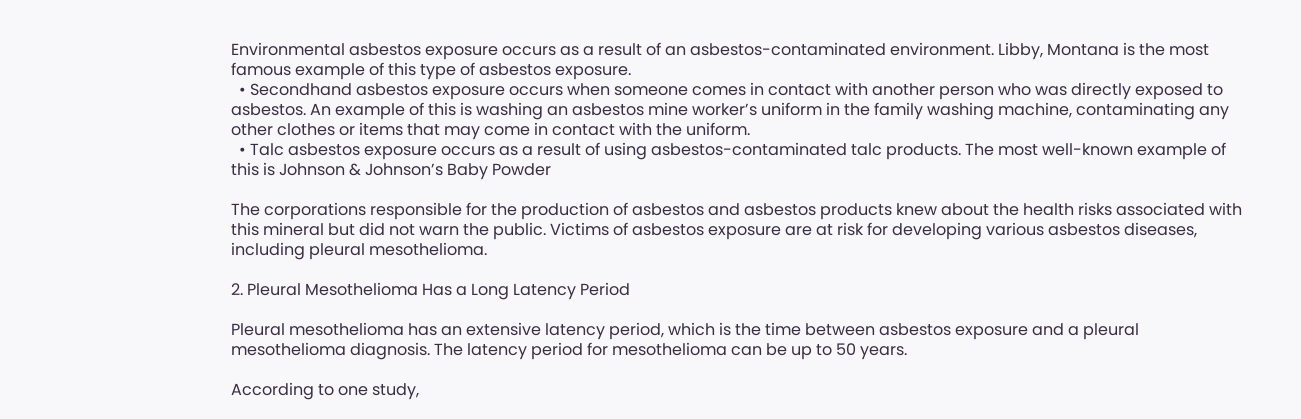Environmental asbestos exposure occurs as a result of an asbestos-contaminated environment. Libby, Montana is the most famous example of this type of asbestos exposure.
  • Secondhand asbestos exposure occurs when someone comes in contact with another person who was directly exposed to asbestos. An example of this is washing an asbestos mine worker’s uniform in the family washing machine, contaminating any other clothes or items that may come in contact with the uniform.
  • Talc asbestos exposure occurs as a result of using asbestos-contaminated talc products. The most well-known example of this is Johnson & Johnson’s Baby Powder

The corporations responsible for the production of asbestos and asbestos products knew about the health risks associated with this mineral but did not warn the public. Victims of asbestos exposure are at risk for developing various asbestos diseases, including pleural mesothelioma.

2. Pleural Mesothelioma Has a Long Latency Period

Pleural mesothelioma has an extensive latency period, which is the time between asbestos exposure and a pleural mesothelioma diagnosis. The latency period for mesothelioma can be up to 50 years.

According to one study,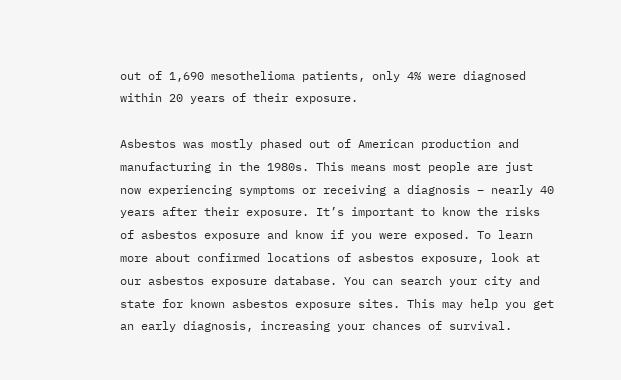out of 1,690 mesothelioma patients, only 4% were diagnosed within 20 years of their exposure.

Asbestos was mostly phased out of American production and manufacturing in the 1980s. This means most people are just now experiencing symptoms or receiving a diagnosis – nearly 40 years after their exposure. It’s important to know the risks of asbestos exposure and know if you were exposed. To learn more about confirmed locations of asbestos exposure, look at our asbestos exposure database. You can search your city and state for known asbestos exposure sites. This may help you get an early diagnosis, increasing your chances of survival.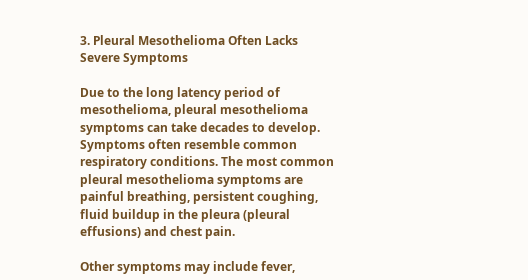3. Pleural Mesothelioma Often Lacks Severe Symptoms

Due to the long latency period of mesothelioma, pleural mesothelioma symptoms can take decades to develop. Symptoms often resemble common respiratory conditions. The most common pleural mesothelioma symptoms are painful breathing, persistent coughing, fluid buildup in the pleura (pleural effusions) and chest pain.

Other symptoms may include fever,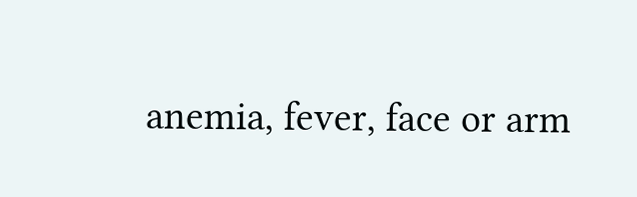anemia, fever, face or arm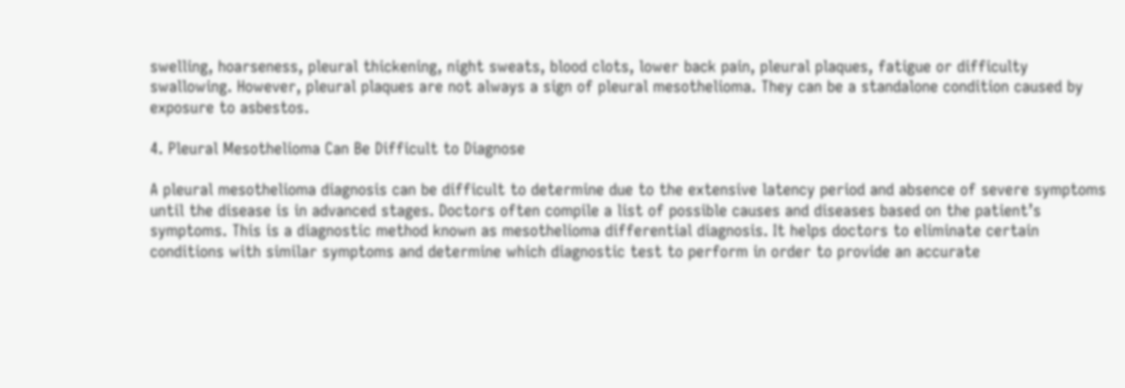swelling, hoarseness, pleural thickening, night sweats, blood clots, lower back pain, pleural plaques, fatigue or difficulty swallowing. However, pleural plaques are not always a sign of pleural mesothelioma. They can be a standalone condition caused by exposure to asbestos.

4. Pleural Mesothelioma Can Be Difficult to Diagnose

A pleural mesothelioma diagnosis can be difficult to determine due to the extensive latency period and absence of severe symptoms until the disease is in advanced stages. Doctors often compile a list of possible causes and diseases based on the patient’s symptoms. This is a diagnostic method known as mesothelioma differential diagnosis. It helps doctors to eliminate certain conditions with similar symptoms and determine which diagnostic test to perform in order to provide an accurate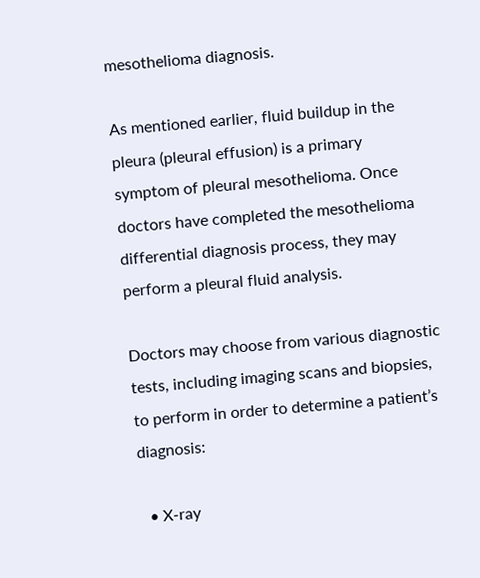mesothelioma diagnosis.

As mentioned earlier, fluid buildup in the pleura (pleural effusion) is a primary symptom of pleural mesothelioma. Once doctors have completed the mesothelioma differential diagnosis process, they may perform a pleural fluid analysis.

Doctors may choose from various diagnostic tests, including imaging scans and biopsies, to perform in order to determine a patient’s diagnosis:

  • X-ray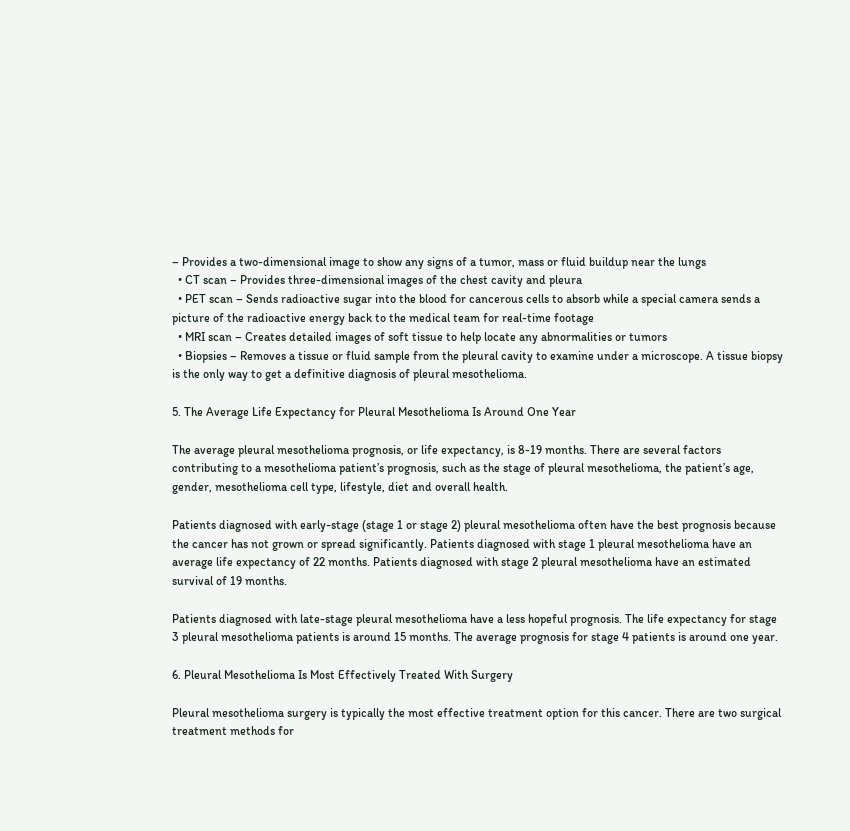– Provides a two-dimensional image to show any signs of a tumor, mass or fluid buildup near the lungs
  • CT scan – Provides three-dimensional images of the chest cavity and pleura
  • PET scan – Sends radioactive sugar into the blood for cancerous cells to absorb while a special camera sends a picture of the radioactive energy back to the medical team for real-time footage
  • MRI scan – Creates detailed images of soft tissue to help locate any abnormalities or tumors
  • Biopsies – Removes a tissue or fluid sample from the pleural cavity to examine under a microscope. A tissue biopsy is the only way to get a definitive diagnosis of pleural mesothelioma.

5. The Average Life Expectancy for Pleural Mesothelioma Is Around One Year

The average pleural mesothelioma prognosis, or life expectancy, is 8-19 months. There are several factors contributing to a mesothelioma patient’s prognosis, such as the stage of pleural mesothelioma, the patient’s age, gender, mesothelioma cell type, lifestyle, diet and overall health.

Patients diagnosed with early-stage (stage 1 or stage 2) pleural mesothelioma often have the best prognosis because the cancer has not grown or spread significantly. Patients diagnosed with stage 1 pleural mesothelioma have an average life expectancy of 22 months. Patients diagnosed with stage 2 pleural mesothelioma have an estimated survival of 19 months.

Patients diagnosed with late-stage pleural mesothelioma have a less hopeful prognosis. The life expectancy for stage 3 pleural mesothelioma patients is around 15 months. The average prognosis for stage 4 patients is around one year.

6. Pleural Mesothelioma Is Most Effectively Treated With Surgery

Pleural mesothelioma surgery is typically the most effective treatment option for this cancer. There are two surgical treatment methods for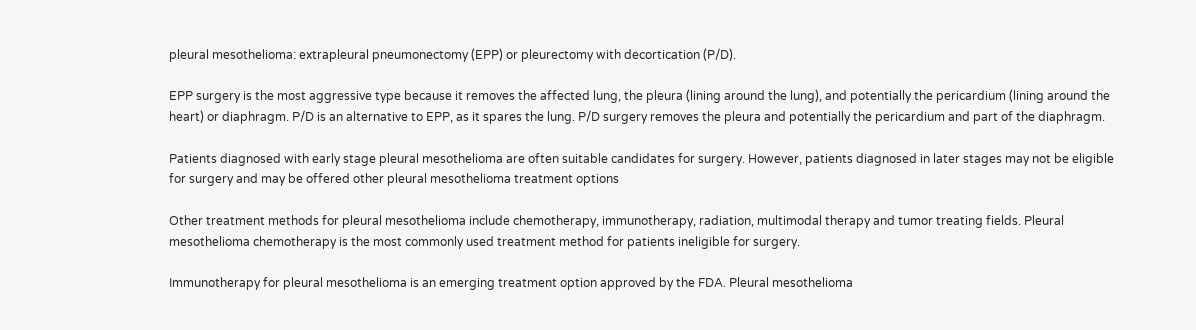pleural mesothelioma: extrapleural pneumonectomy (EPP) or pleurectomy with decortication (P/D).

EPP surgery is the most aggressive type because it removes the affected lung, the pleura (lining around the lung), and potentially the pericardium (lining around the heart) or diaphragm. P/D is an alternative to EPP, as it spares the lung. P/D surgery removes the pleura and potentially the pericardium and part of the diaphragm.

Patients diagnosed with early stage pleural mesothelioma are often suitable candidates for surgery. However, patients diagnosed in later stages may not be eligible for surgery and may be offered other pleural mesothelioma treatment options

Other treatment methods for pleural mesothelioma include chemotherapy, immunotherapy, radiation, multimodal therapy and tumor treating fields. Pleural mesothelioma chemotherapy is the most commonly used treatment method for patients ineligible for surgery.

Immunotherapy for pleural mesothelioma is an emerging treatment option approved by the FDA. Pleural mesothelioma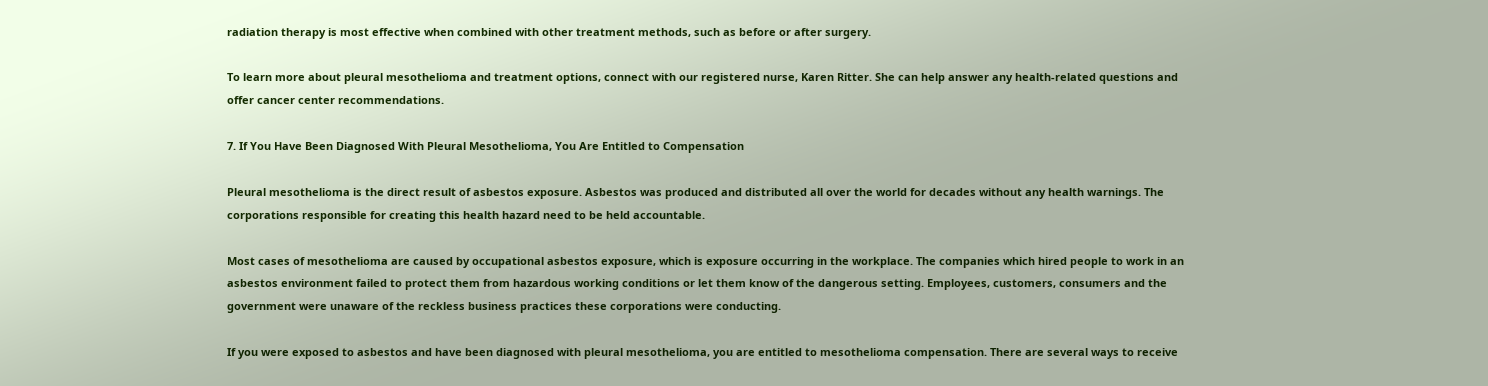radiation therapy is most effective when combined with other treatment methods, such as before or after surgery.

To learn more about pleural mesothelioma and treatment options, connect with our registered nurse, Karen Ritter. She can help answer any health-related questions and offer cancer center recommendations.

7. If You Have Been Diagnosed With Pleural Mesothelioma, You Are Entitled to Compensation

Pleural mesothelioma is the direct result of asbestos exposure. Asbestos was produced and distributed all over the world for decades without any health warnings. The corporations responsible for creating this health hazard need to be held accountable.

Most cases of mesothelioma are caused by occupational asbestos exposure, which is exposure occurring in the workplace. The companies which hired people to work in an asbestos environment failed to protect them from hazardous working conditions or let them know of the dangerous setting. Employees, customers, consumers and the government were unaware of the reckless business practices these corporations were conducting.

If you were exposed to asbestos and have been diagnosed with pleural mesothelioma, you are entitled to mesothelioma compensation. There are several ways to receive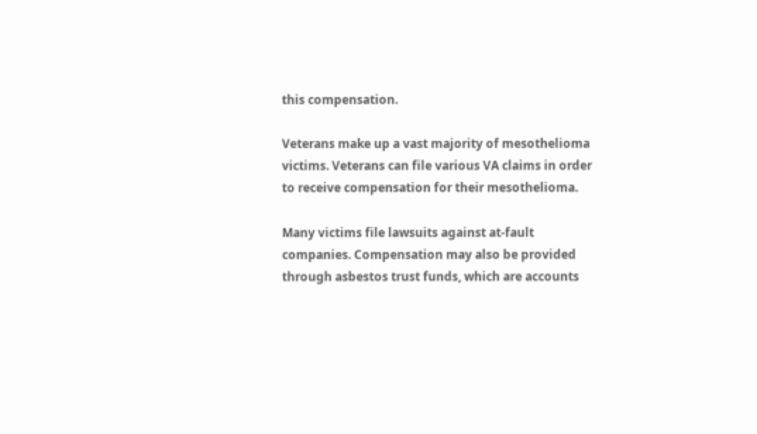this compensation.

Veterans make up a vast majority of mesothelioma victims. Veterans can file various VA claims in order to receive compensation for their mesothelioma.

Many victims file lawsuits against at-fault companies. Compensation may also be provided through asbestos trust funds, which are accounts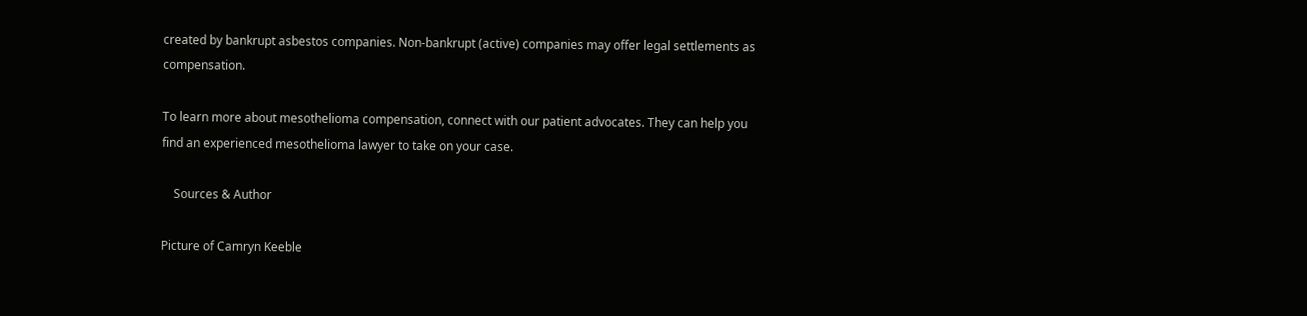created by bankrupt asbestos companies. Non-bankrupt (active) companies may offer legal settlements as compensation.

To learn more about mesothelioma compensation, connect with our patient advocates. They can help you find an experienced mesothelioma lawyer to take on your case.

    Sources & Author

Picture of Camryn Keeble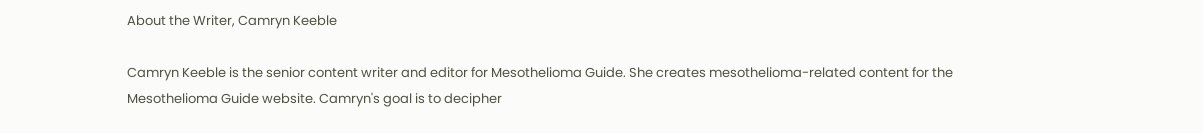About the Writer, Camryn Keeble

Camryn Keeble is the senior content writer and editor for Mesothelioma Guide. She creates mesothelioma-related content for the Mesothelioma Guide website. Camryn's goal is to decipher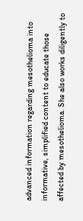advanced information regarding mesothelioma into informative, simplified content to educate those affected by mesothelioma. She also works diligently to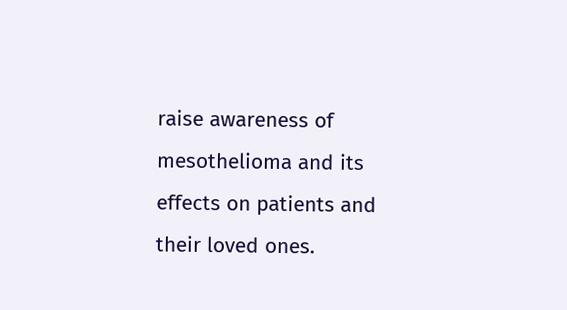raise awareness of mesothelioma and its effects on patients and their loved ones.